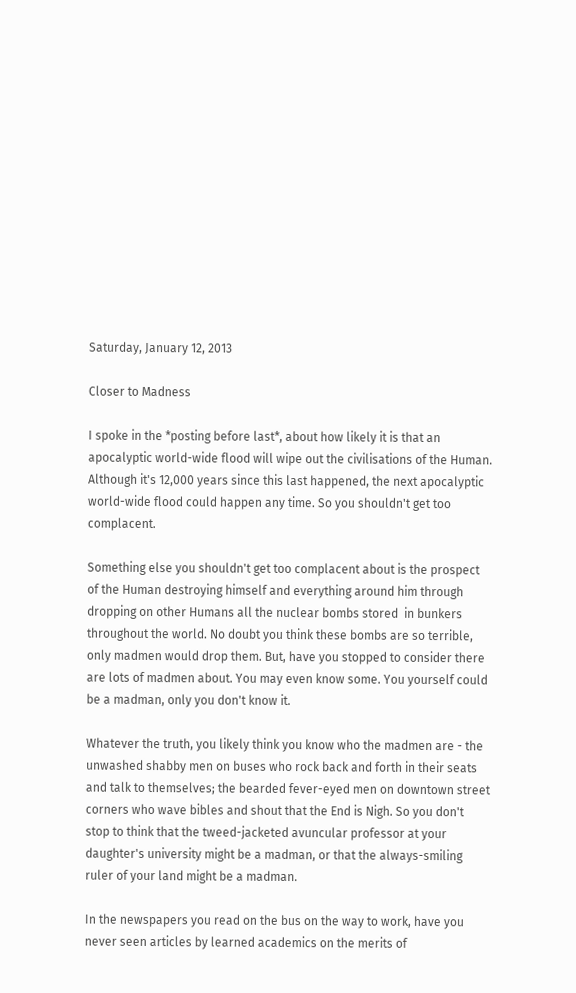Saturday, January 12, 2013

Closer to Madness

I spoke in the *posting before last*, about how likely it is that an apocalyptic world-wide flood will wipe out the civilisations of the Human. Although it's 12,000 years since this last happened, the next apocalyptic world-wide flood could happen any time. So you shouldn't get too complacent.

Something else you shouldn't get too complacent about is the prospect of the Human destroying himself and everything around him through dropping on other Humans all the nuclear bombs stored  in bunkers throughout the world. No doubt you think these bombs are so terrible, only madmen would drop them. But, have you stopped to consider there are lots of madmen about. You may even know some. You yourself could be a madman, only you don't know it.

Whatever the truth, you likely think you know who the madmen are - the unwashed shabby men on buses who rock back and forth in their seats and talk to themselves; the bearded fever-eyed men on downtown street corners who wave bibles and shout that the End is Nigh. So you don't stop to think that the tweed-jacketed avuncular professor at your daughter's university might be a madman, or that the always-smiling ruler of your land might be a madman.

In the newspapers you read on the bus on the way to work, have you never seen articles by learned academics on the merits of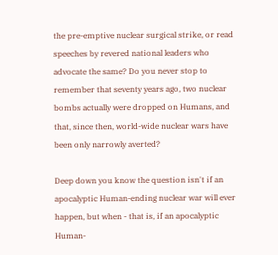the pre-emptive nuclear surgical strike, or read speeches by revered national leaders who advocate the same? Do you never stop to remember that seventy years ago, two nuclear bombs actually were dropped on Humans, and that, since then, world-wide nuclear wars have been only narrowly averted?

Deep down you know the question isn't if an apocalyptic Human-ending nuclear war will ever happen, but when - that is, if an apocalyptic Human-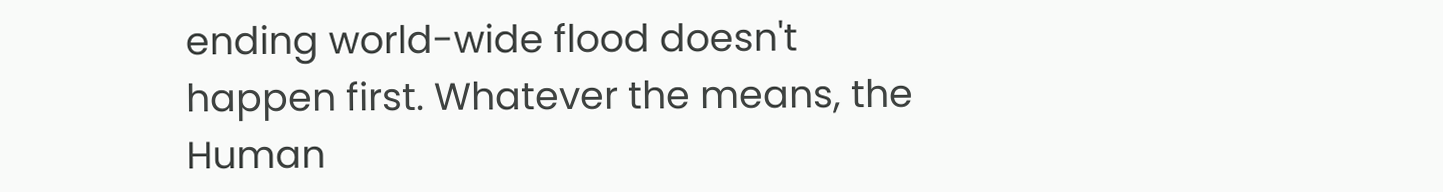ending world-wide flood doesn't happen first. Whatever the means, the Human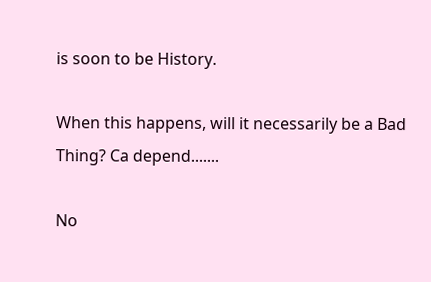is soon to be History.

When this happens, will it necessarily be a Bad Thing? Ca depend.......

No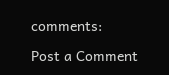comments:

Post a Comment